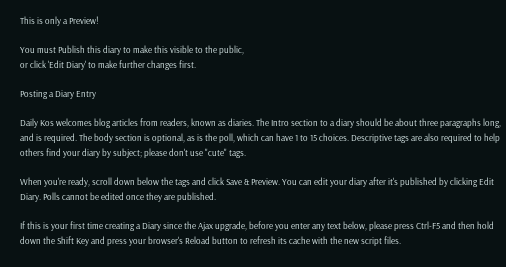This is only a Preview!

You must Publish this diary to make this visible to the public,
or click 'Edit Diary' to make further changes first.

Posting a Diary Entry

Daily Kos welcomes blog articles from readers, known as diaries. The Intro section to a diary should be about three paragraphs long, and is required. The body section is optional, as is the poll, which can have 1 to 15 choices. Descriptive tags are also required to help others find your diary by subject; please don't use "cute" tags.

When you're ready, scroll down below the tags and click Save & Preview. You can edit your diary after it's published by clicking Edit Diary. Polls cannot be edited once they are published.

If this is your first time creating a Diary since the Ajax upgrade, before you enter any text below, please press Ctrl-F5 and then hold down the Shift Key and press your browser's Reload button to refresh its cache with the new script files.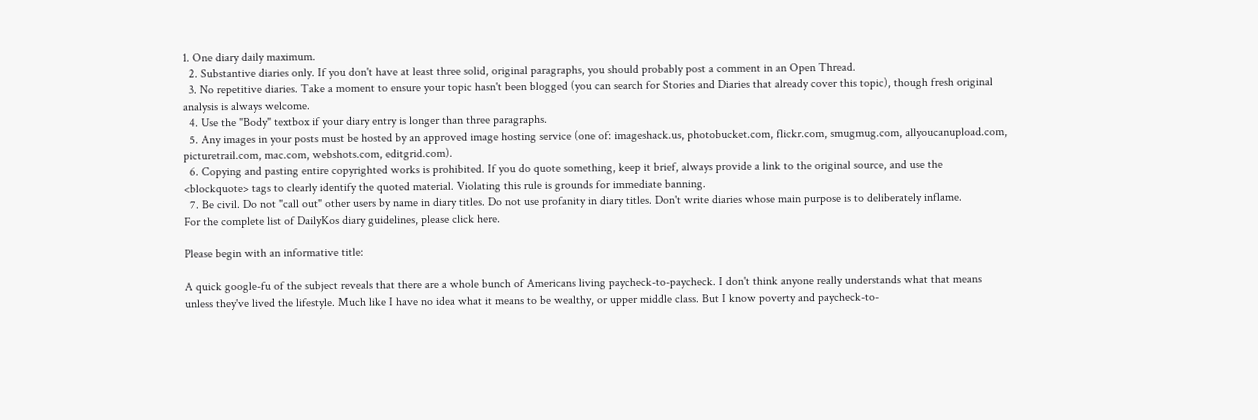1. One diary daily maximum.
  2. Substantive diaries only. If you don't have at least three solid, original paragraphs, you should probably post a comment in an Open Thread.
  3. No repetitive diaries. Take a moment to ensure your topic hasn't been blogged (you can search for Stories and Diaries that already cover this topic), though fresh original analysis is always welcome.
  4. Use the "Body" textbox if your diary entry is longer than three paragraphs.
  5. Any images in your posts must be hosted by an approved image hosting service (one of: imageshack.us, photobucket.com, flickr.com, smugmug.com, allyoucanupload.com, picturetrail.com, mac.com, webshots.com, editgrid.com).
  6. Copying and pasting entire copyrighted works is prohibited. If you do quote something, keep it brief, always provide a link to the original source, and use the <blockquote> tags to clearly identify the quoted material. Violating this rule is grounds for immediate banning.
  7. Be civil. Do not "call out" other users by name in diary titles. Do not use profanity in diary titles. Don't write diaries whose main purpose is to deliberately inflame.
For the complete list of DailyKos diary guidelines, please click here.

Please begin with an informative title:

A quick google-fu of the subject reveals that there are a whole bunch of Americans living paycheck-to-paycheck. I don't think anyone really understands what that means unless they've lived the lifestyle. Much like I have no idea what it means to be wealthy, or upper middle class. But I know poverty and paycheck-to-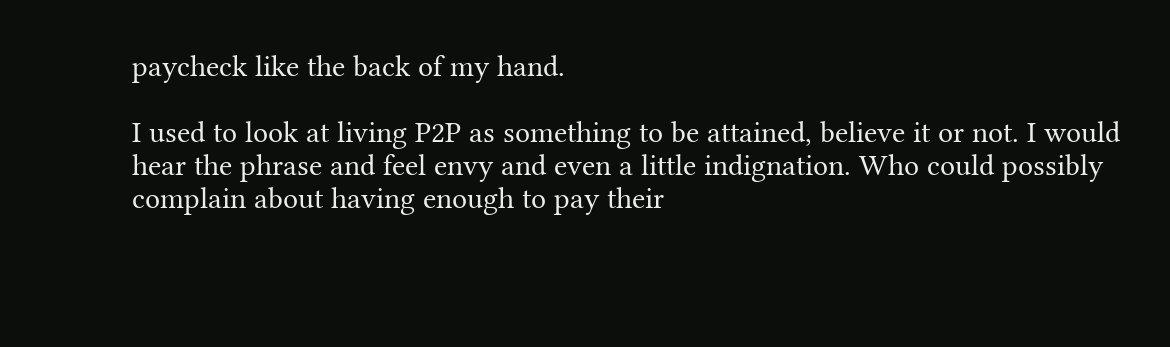paycheck like the back of my hand.

I used to look at living P2P as something to be attained, believe it or not. I would hear the phrase and feel envy and even a little indignation. Who could possibly complain about having enough to pay their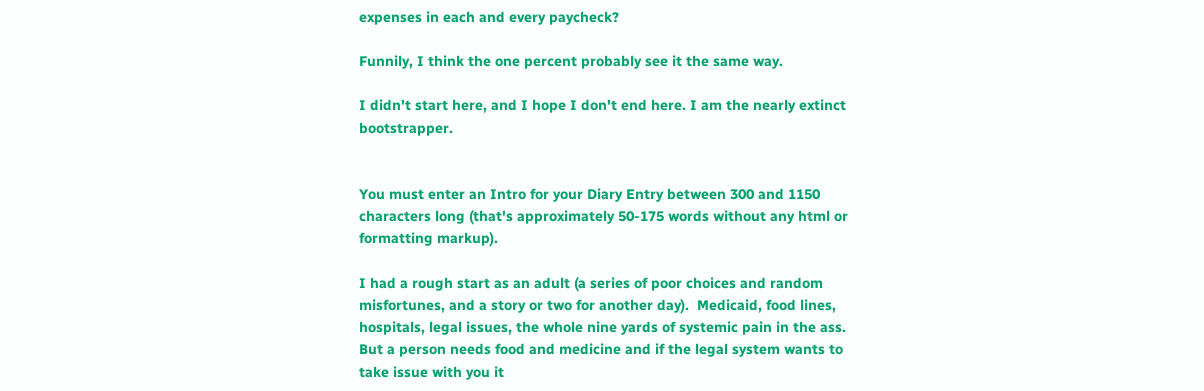expenses in each and every paycheck?

Funnily, I think the one percent probably see it the same way.

I didn't start here, and I hope I don't end here. I am the nearly extinct bootstrapper.


You must enter an Intro for your Diary Entry between 300 and 1150 characters long (that's approximately 50-175 words without any html or formatting markup).

I had a rough start as an adult (a series of poor choices and random misfortunes, and a story or two for another day).  Medicaid, food lines, hospitals, legal issues, the whole nine yards of systemic pain in the ass. But a person needs food and medicine and if the legal system wants to take issue with you it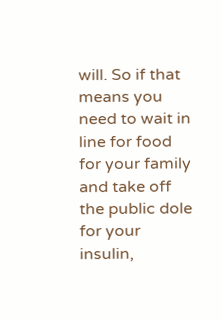will. So if that means you need to wait in line for food for your family and take off the public dole for your insulin,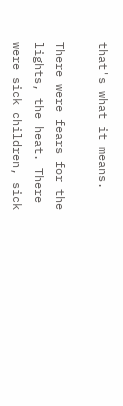that's what it means.

There were fears for the lights, the heat. There were sick children, sick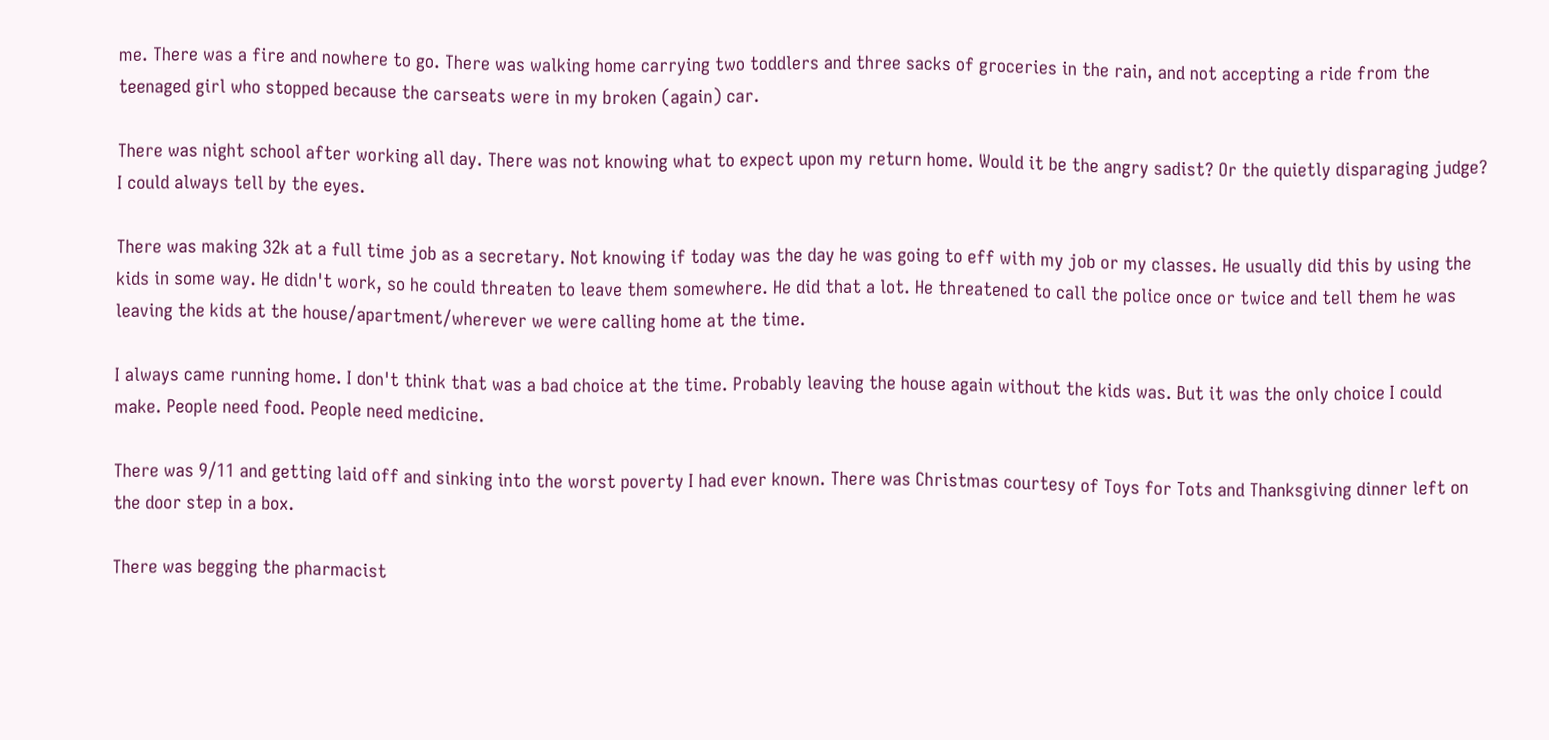me. There was a fire and nowhere to go. There was walking home carrying two toddlers and three sacks of groceries in the rain, and not accepting a ride from the teenaged girl who stopped because the carseats were in my broken (again) car.

There was night school after working all day. There was not knowing what to expect upon my return home. Would it be the angry sadist? Or the quietly disparaging judge? I could always tell by the eyes.

There was making 32k at a full time job as a secretary. Not knowing if today was the day he was going to eff with my job or my classes. He usually did this by using the kids in some way. He didn't work, so he could threaten to leave them somewhere. He did that a lot. He threatened to call the police once or twice and tell them he was leaving the kids at the house/apartment/wherever we were calling home at the time.

I always came running home. I don't think that was a bad choice at the time. Probably leaving the house again without the kids was. But it was the only choice I could make. People need food. People need medicine.

There was 9/11 and getting laid off and sinking into the worst poverty I had ever known. There was Christmas courtesy of Toys for Tots and Thanksgiving dinner left on the door step in a box.

There was begging the pharmacist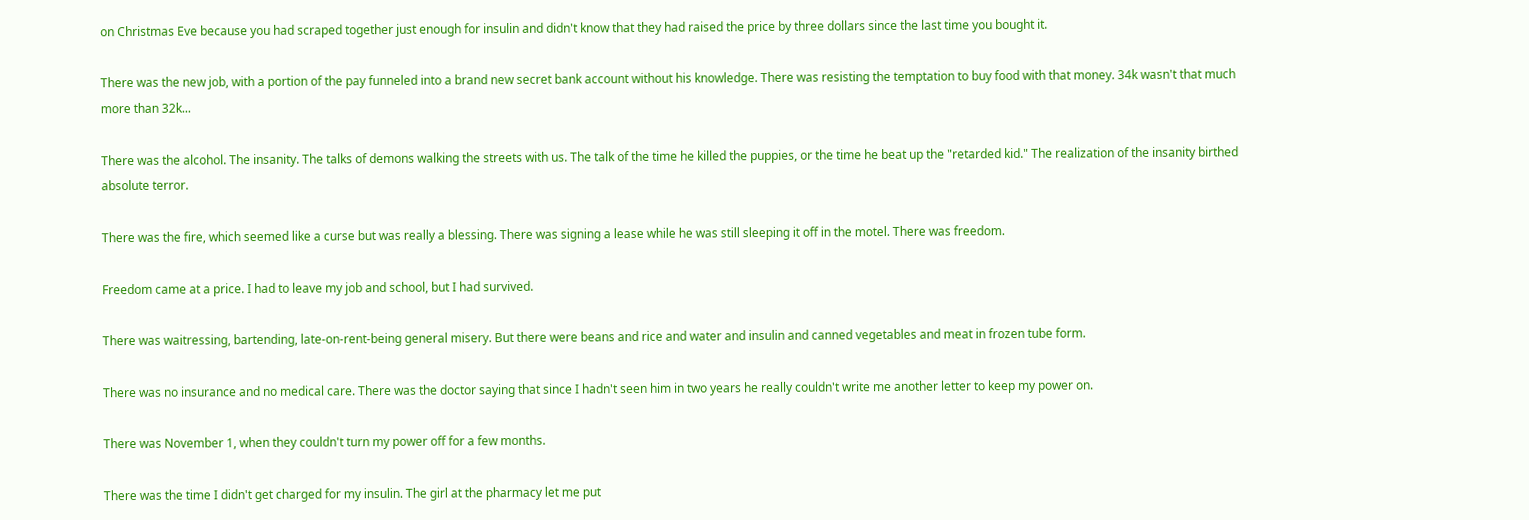on Christmas Eve because you had scraped together just enough for insulin and didn't know that they had raised the price by three dollars since the last time you bought it.

There was the new job, with a portion of the pay funneled into a brand new secret bank account without his knowledge. There was resisting the temptation to buy food with that money. 34k wasn't that much more than 32k...

There was the alcohol. The insanity. The talks of demons walking the streets with us. The talk of the time he killed the puppies, or the time he beat up the "retarded kid." The realization of the insanity birthed absolute terror.

There was the fire, which seemed like a curse but was really a blessing. There was signing a lease while he was still sleeping it off in the motel. There was freedom.

Freedom came at a price. I had to leave my job and school, but I had survived.

There was waitressing, bartending, late-on-rent-being general misery. But there were beans and rice and water and insulin and canned vegetables and meat in frozen tube form.

There was no insurance and no medical care. There was the doctor saying that since I hadn't seen him in two years he really couldn't write me another letter to keep my power on.

There was November 1, when they couldn't turn my power off for a few months.

There was the time I didn't get charged for my insulin. The girl at the pharmacy let me put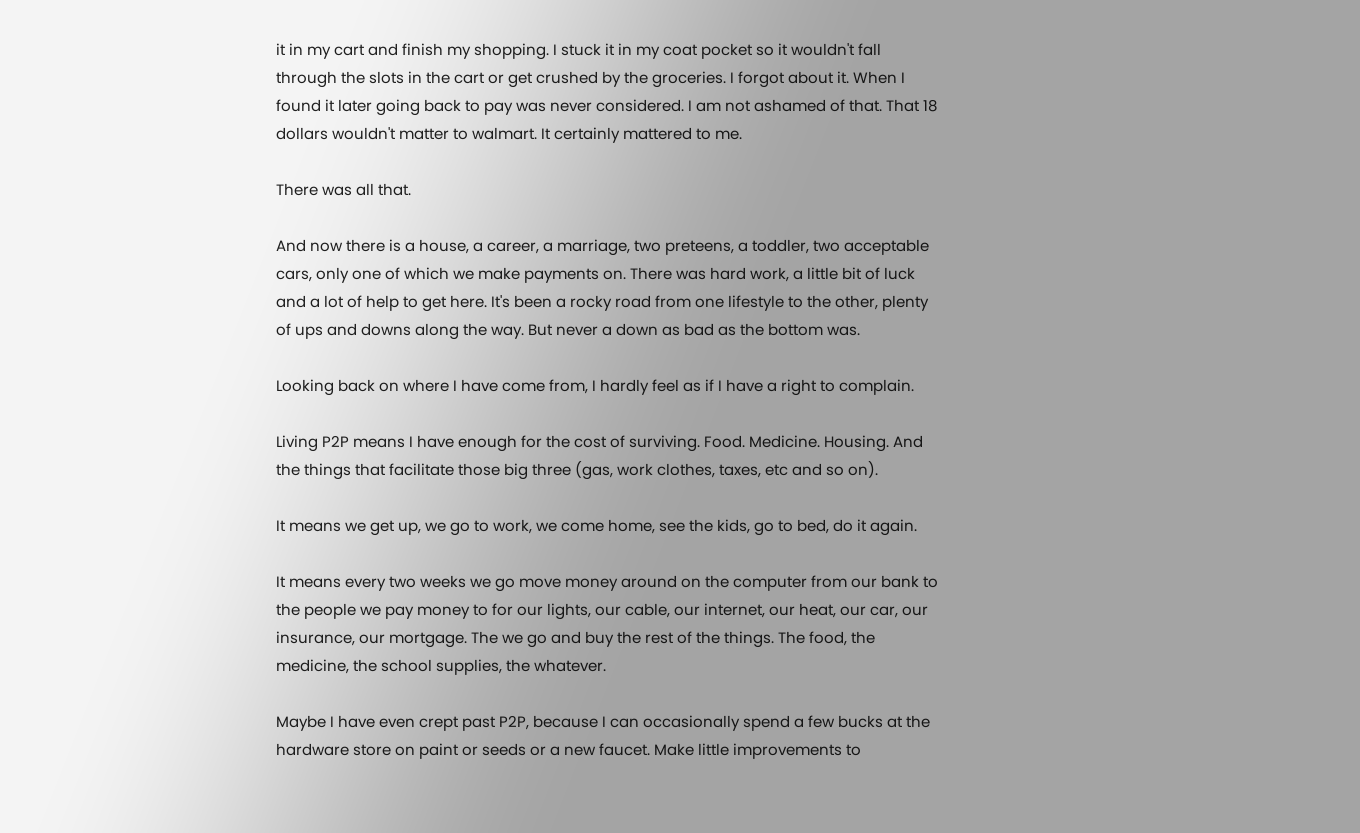it in my cart and finish my shopping. I stuck it in my coat pocket so it wouldn't fall through the slots in the cart or get crushed by the groceries. I forgot about it. When I found it later going back to pay was never considered. I am not ashamed of that. That 18 dollars wouldn't matter to walmart. It certainly mattered to me.

There was all that.

And now there is a house, a career, a marriage, two preteens, a toddler, two acceptable cars, only one of which we make payments on. There was hard work, a little bit of luck and a lot of help to get here. It's been a rocky road from one lifestyle to the other, plenty of ups and downs along the way. But never a down as bad as the bottom was.

Looking back on where I have come from, I hardly feel as if I have a right to complain.

Living P2P means I have enough for the cost of surviving. Food. Medicine. Housing. And the things that facilitate those big three (gas, work clothes, taxes, etc and so on).

It means we get up, we go to work, we come home, see the kids, go to bed, do it again.

It means every two weeks we go move money around on the computer from our bank to the people we pay money to for our lights, our cable, our internet, our heat, our car, our insurance, our mortgage. The we go and buy the rest of the things. The food, the medicine, the school supplies, the whatever.

Maybe I have even crept past P2P, because I can occasionally spend a few bucks at the hardware store on paint or seeds or a new faucet. Make little improvements to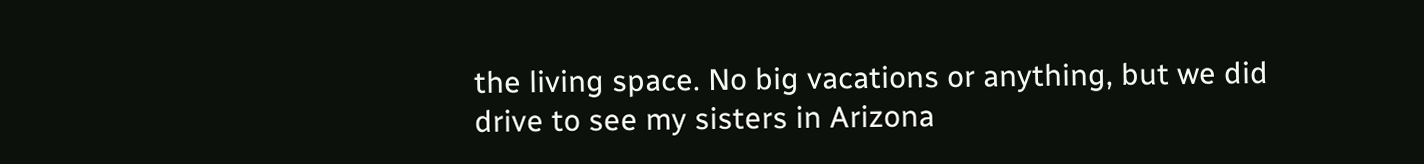the living space. No big vacations or anything, but we did drive to see my sisters in Arizona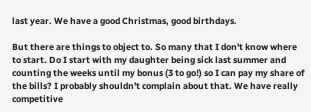last year. We have a good Christmas, good birthdays.

But there are things to object to. So many that I don't know where to start. Do I start with my daughter being sick last summer and counting the weeks until my bonus (3 to go!) so I can pay my share of the bills? I probably shouldn't complain about that. We have really competitive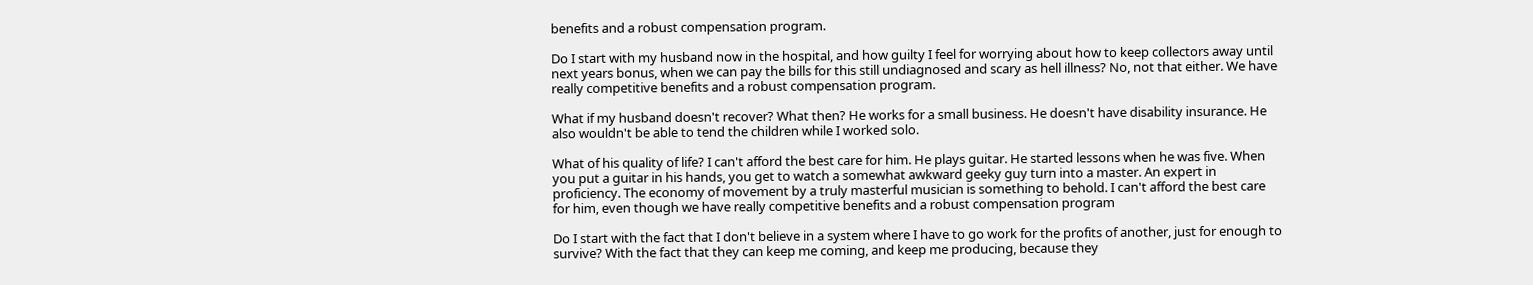benefits and a robust compensation program.

Do I start with my husband now in the hospital, and how guilty I feel for worrying about how to keep collectors away until next years bonus, when we can pay the bills for this still undiagnosed and scary as hell illness? No, not that either. We have really competitive benefits and a robust compensation program.

What if my husband doesn't recover? What then? He works for a small business. He doesn't have disability insurance. He also wouldn't be able to tend the children while I worked solo.

What of his quality of life? I can't afford the best care for him. He plays guitar. He started lessons when he was five. When you put a guitar in his hands, you get to watch a somewhat awkward geeky guy turn into a master. An expert in proficiency. The economy of movement by a truly masterful musician is something to behold. I can't afford the best care for him, even though we have really competitive benefits and a robust compensation program

Do I start with the fact that I don't believe in a system where I have to go work for the profits of another, just for enough to survive? With the fact that they can keep me coming, and keep me producing, because they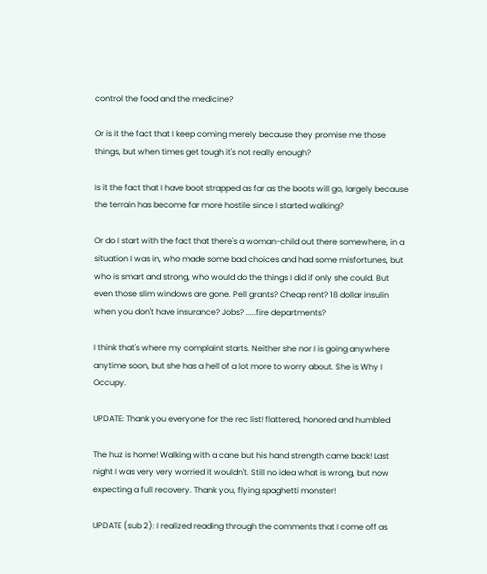control the food and the medicine?

Or is it the fact that I keep coming merely because they promise me those things, but when times get tough it's not really enough?

Is it the fact that I have boot strapped as far as the boots will go, largely because the terrain has become far more hostile since I started walking?

Or do I start with the fact that there's a woman-child out there somewhere, in a situation I was in, who made some bad choices and had some misfortunes, but who is smart and strong, who would do the things I did if only she could. But even those slim windows are gone. Pell grants? Cheap rent? 18 dollar insulin when you don't have insurance? Jobs? .....fire departments?

I think that's where my complaint starts. Neither she nor I is going anywhere anytime soon, but she has a hell of a lot more to worry about. She is Why I Occupy.

UPDATE: Thank you everyone for the rec list! flattered, honored and humbled

The huz is home! Walking with a cane but his hand strength came back! Last night I was very very worried it wouldn't. Still no idea what is wrong, but now expecting a full recovery. Thank you, flying spaghetti monster!

UPDATE (sub 2): I realized reading through the comments that I come off as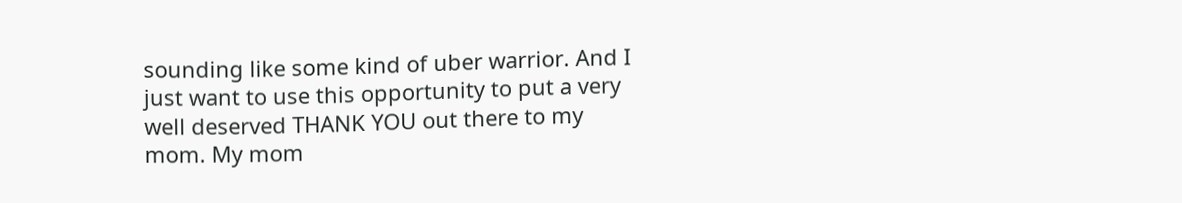sounding like some kind of uber warrior. And I just want to use this opportunity to put a very well deserved THANK YOU out there to my mom. My mom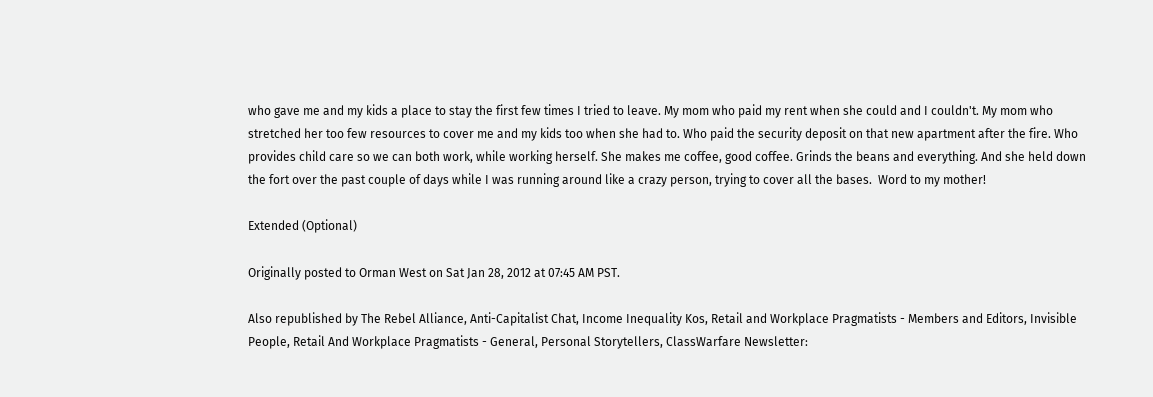who gave me and my kids a place to stay the first few times I tried to leave. My mom who paid my rent when she could and I couldn't. My mom who stretched her too few resources to cover me and my kids too when she had to. Who paid the security deposit on that new apartment after the fire. Who provides child care so we can both work, while working herself. She makes me coffee, good coffee. Grinds the beans and everything. And she held down the fort over the past couple of days while I was running around like a crazy person, trying to cover all the bases.  Word to my mother!

Extended (Optional)

Originally posted to Orman West on Sat Jan 28, 2012 at 07:45 AM PST.

Also republished by The Rebel Alliance, Anti-Capitalist Chat, Income Inequality Kos, Retail and Workplace Pragmatists - Members and Editors, Invisible People, Retail And Workplace Pragmatists - General, Personal Storytellers, ClassWarfare Newsletter: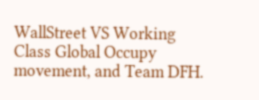WallStreet VS Working Class Global Occupy movement, and Team DFH.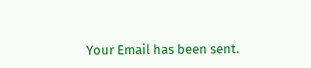Your Email has been sent.